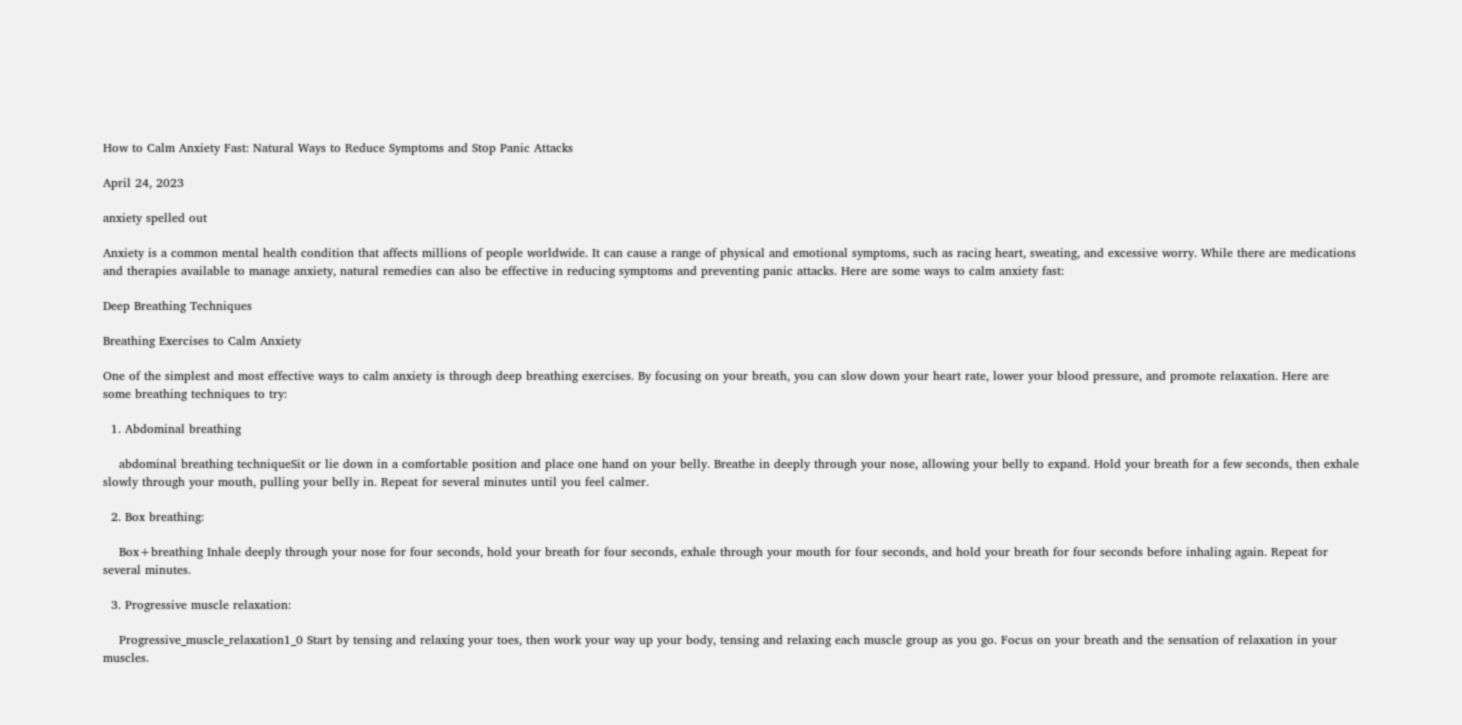How to Calm Anxiety Fast: Natural Ways to Reduce Symptoms and Stop Panic Attacks

April 24, 2023

anxiety spelled out

Anxiety is a common mental health condition that affects millions of people worldwide. It can cause a range of physical and emotional symptoms, such as racing heart, sweating, and excessive worry. While there are medications and therapies available to manage anxiety, natural remedies can also be effective in reducing symptoms and preventing panic attacks. Here are some ways to calm anxiety fast:

Deep Breathing Techniques

Breathing Exercises to Calm Anxiety

One of the simplest and most effective ways to calm anxiety is through deep breathing exercises. By focusing on your breath, you can slow down your heart rate, lower your blood pressure, and promote relaxation. Here are some breathing techniques to try:

  1. Abdominal breathing

    abdominal breathing techniqueSit or lie down in a comfortable position and place one hand on your belly. Breathe in deeply through your nose, allowing your belly to expand. Hold your breath for a few seconds, then exhale slowly through your mouth, pulling your belly in. Repeat for several minutes until you feel calmer.

  2. Box breathing:

    Box+breathing Inhale deeply through your nose for four seconds, hold your breath for four seconds, exhale through your mouth for four seconds, and hold your breath for four seconds before inhaling again. Repeat for several minutes.

  3. Progressive muscle relaxation:

    Progressive_muscle_relaxation1_0 Start by tensing and relaxing your toes, then work your way up your body, tensing and relaxing each muscle group as you go. Focus on your breath and the sensation of relaxation in your muscles.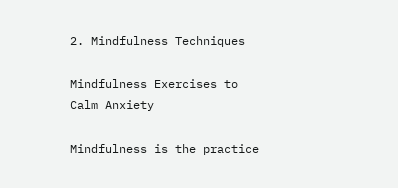2. Mindfulness Techniques

Mindfulness Exercises to Calm Anxiety

Mindfulness is the practice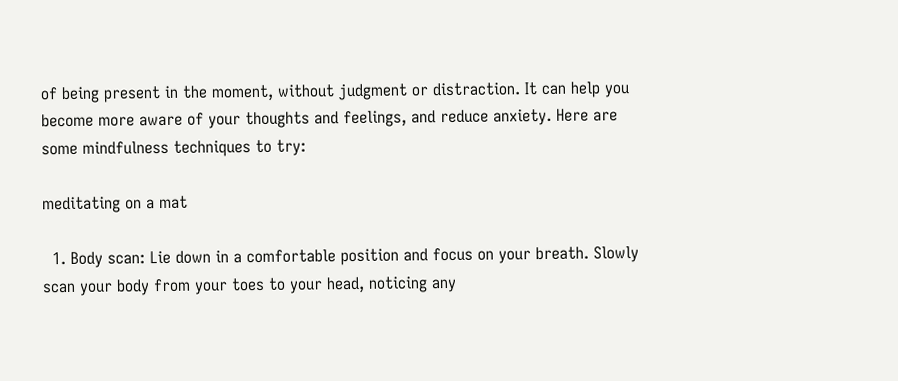of being present in the moment, without judgment or distraction. It can help you become more aware of your thoughts and feelings, and reduce anxiety. Here are some mindfulness techniques to try:

meditating on a mat

  1. Body scan: Lie down in a comfortable position and focus on your breath. Slowly scan your body from your toes to your head, noticing any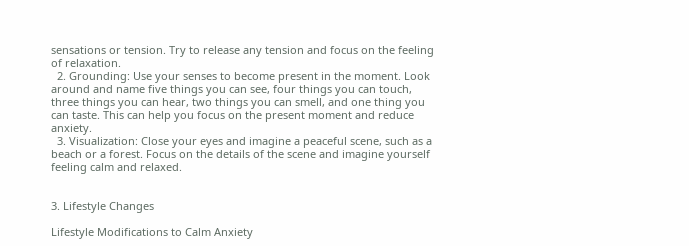sensations or tension. Try to release any tension and focus on the feeling of relaxation.
  2. Grounding: Use your senses to become present in the moment. Look around and name five things you can see, four things you can touch, three things you can hear, two things you can smell, and one thing you can taste. This can help you focus on the present moment and reduce anxiety.
  3. Visualization: Close your eyes and imagine a peaceful scene, such as a beach or a forest. Focus on the details of the scene and imagine yourself feeling calm and relaxed.


3. Lifestyle Changes

Lifestyle Modifications to Calm Anxiety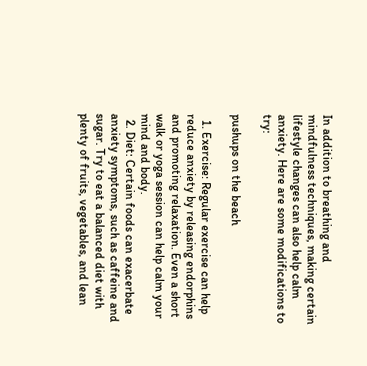In addition to breathing and mindfulness techniques, making certain lifestyle changes can also help calm anxiety. Here are some modifications to try:

pushups on the beach

  1. Exercise: Regular exercise can help reduce anxiety by releasing endorphins and promoting relaxation. Even a short walk or yoga session can help calm your mind and body.
  2. Diet: Certain foods can exacerbate anxiety symptoms, such as caffeine and sugar. Try to eat a balanced diet with plenty of fruits, vegetables, and lean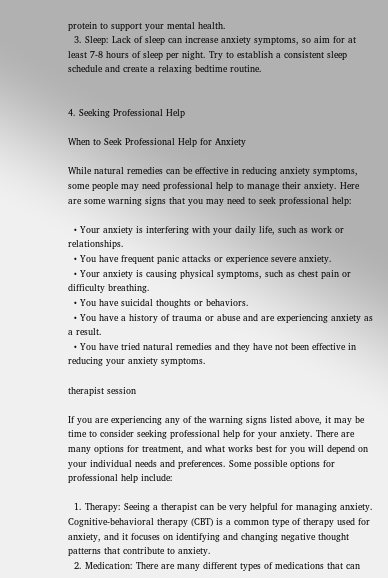protein to support your mental health.
  3. Sleep: Lack of sleep can increase anxiety symptoms, so aim for at least 7-8 hours of sleep per night. Try to establish a consistent sleep schedule and create a relaxing bedtime routine.


4. Seeking Professional Help

When to Seek Professional Help for Anxiety

While natural remedies can be effective in reducing anxiety symptoms, some people may need professional help to manage their anxiety. Here are some warning signs that you may need to seek professional help:

  • Your anxiety is interfering with your daily life, such as work or relationships.
  • You have frequent panic attacks or experience severe anxiety.
  • Your anxiety is causing physical symptoms, such as chest pain or difficulty breathing.
  • You have suicidal thoughts or behaviors.
  • You have a history of trauma or abuse and are experiencing anxiety as a result.
  • You have tried natural remedies and they have not been effective in reducing your anxiety symptoms.

therapist session

If you are experiencing any of the warning signs listed above, it may be time to consider seeking professional help for your anxiety. There are many options for treatment, and what works best for you will depend on your individual needs and preferences. Some possible options for professional help include:

  1. Therapy: Seeing a therapist can be very helpful for managing anxiety. Cognitive-behavioral therapy (CBT) is a common type of therapy used for anxiety, and it focuses on identifying and changing negative thought patterns that contribute to anxiety.
  2. Medication: There are many different types of medications that can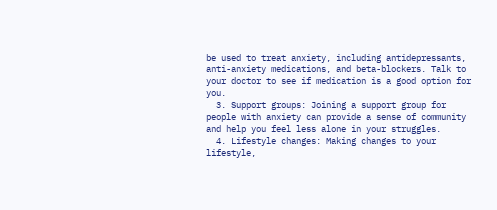be used to treat anxiety, including antidepressants, anti-anxiety medications, and beta-blockers. Talk to your doctor to see if medication is a good option for you.
  3. Support groups: Joining a support group for people with anxiety can provide a sense of community and help you feel less alone in your struggles.
  4. Lifestyle changes: Making changes to your lifestyle,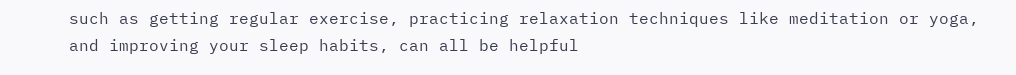such as getting regular exercise, practicing relaxation techniques like meditation or yoga, and improving your sleep habits, can all be helpful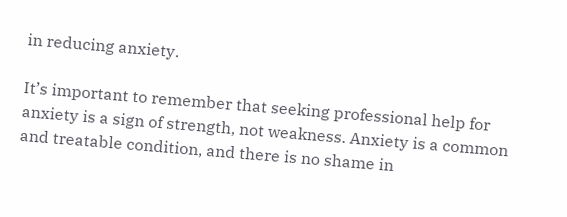in reducing anxiety.

It’s important to remember that seeking professional help for anxiety is a sign of strength, not weakness. Anxiety is a common and treatable condition, and there is no shame in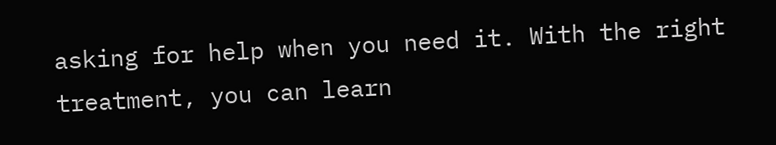asking for help when you need it. With the right treatment, you can learn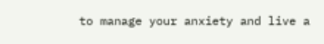to manage your anxiety and live a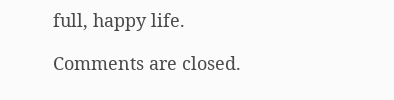full, happy life.

Comments are closed.